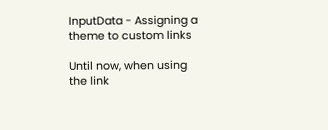InputData - Assigning a theme to custom links

Until now, when using the link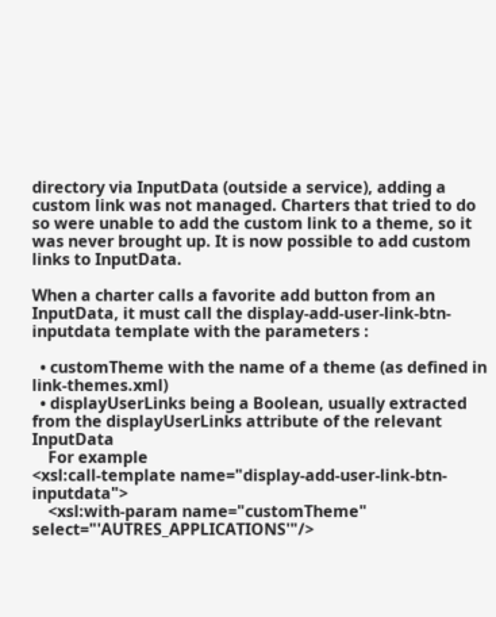directory via InputData (outside a service), adding a custom link was not managed. Charters that tried to do so were unable to add the custom link to a theme, so it was never brought up. It is now possible to add custom links to InputData.

When a charter calls a favorite add button from an InputData, it must call the display-add-user-link-btn-inputdata template with the parameters :

  • customTheme with the name of a theme (as defined in link-themes.xml)
  • displayUserLinks being a Boolean, usually extracted from the displayUserLinks attribute of the relevant InputData
    For example
<xsl:call-template name="display-add-user-link-btn-inputdata">
    <xsl:with-param name="customTheme" select="'AUTRES_APPLICATIONS'"/>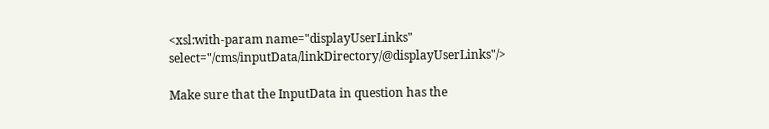<xsl:with-param name="displayUserLinks" select="/cms/inputData/linkDirectory/@displayUserLinks"/>

Make sure that the InputData in question has the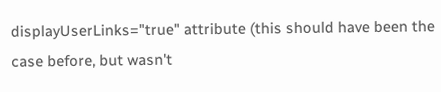displayUserLinks="true" attribute (this should have been the case before, but wasn't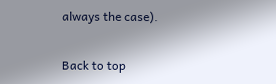always the case).

Back to top